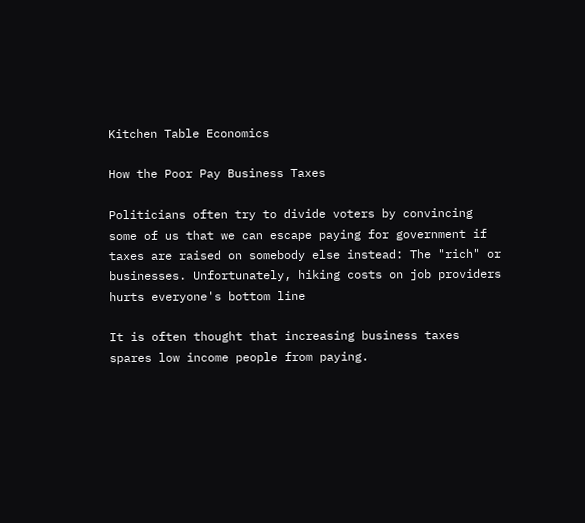Kitchen Table Economics

How the Poor Pay Business Taxes

Politicians often try to divide voters by convincing some of us that we can escape paying for government if taxes are raised on somebody else instead: The "rich" or businesses. Unfortunately, hiking costs on job providers hurts everyone's bottom line

It is often thought that increasing business taxes spares low income people from paying.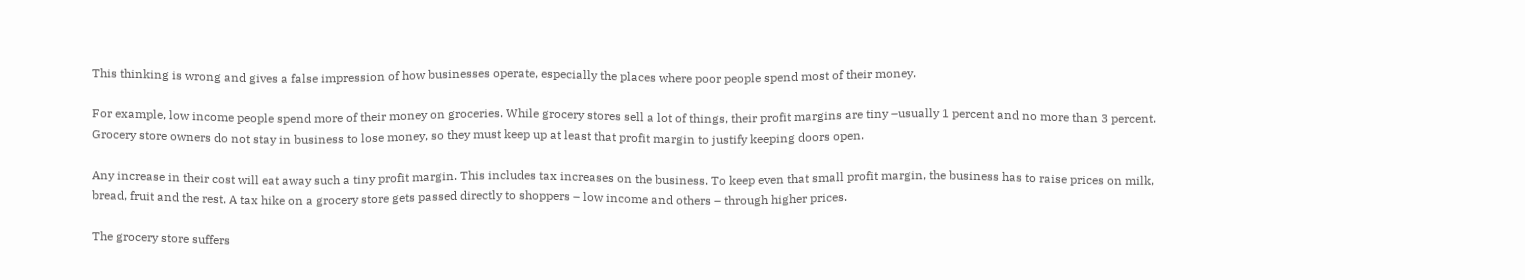This thinking is wrong and gives a false impression of how businesses operate, especially the places where poor people spend most of their money.

For example, low income people spend more of their money on groceries. While grocery stores sell a lot of things, their profit margins are tiny –usually 1 percent and no more than 3 percent. Grocery store owners do not stay in business to lose money, so they must keep up at least that profit margin to justify keeping doors open.

Any increase in their cost will eat away such a tiny profit margin. This includes tax increases on the business. To keep even that small profit margin, the business has to raise prices on milk, bread, fruit and the rest. A tax hike on a grocery store gets passed directly to shoppers – low income and others – through higher prices.

The grocery store suffers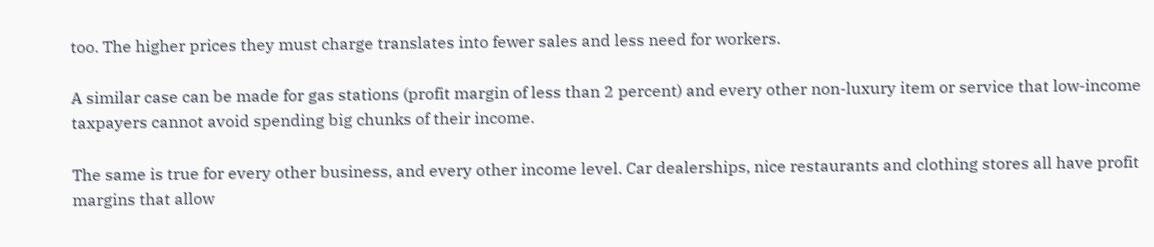too. The higher prices they must charge translates into fewer sales and less need for workers.

A similar case can be made for gas stations (profit margin of less than 2 percent) and every other non-luxury item or service that low-income taxpayers cannot avoid spending big chunks of their income.

The same is true for every other business, and every other income level. Car dealerships, nice restaurants and clothing stores all have profit margins that allow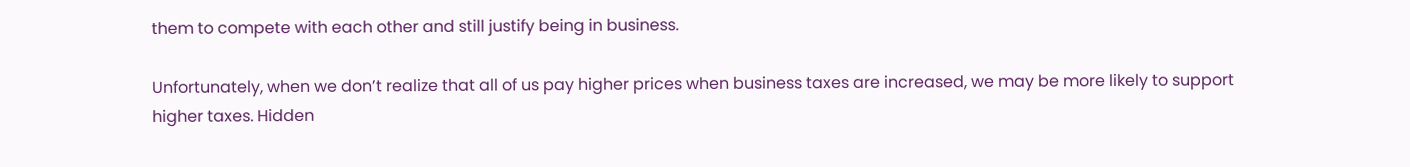them to compete with each other and still justify being in business.

Unfortunately, when we don’t realize that all of us pay higher prices when business taxes are increased, we may be more likely to support higher taxes. Hidden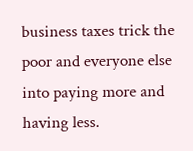business taxes trick the poor and everyone else into paying more and having less.